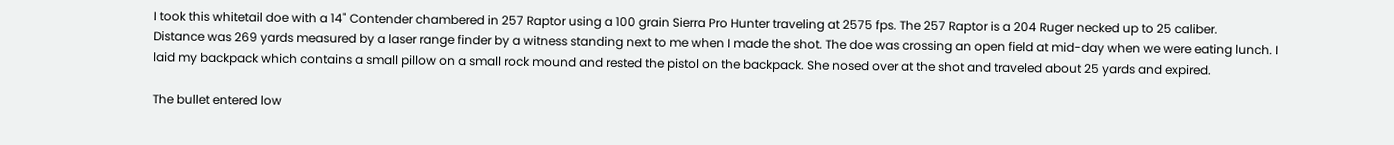I took this whitetail doe with a 14" Contender chambered in 257 Raptor using a 100 grain Sierra Pro Hunter traveling at 2575 fps. The 257 Raptor is a 204 Ruger necked up to 25 caliber.
Distance was 269 yards measured by a laser range finder by a witness standing next to me when I made the shot. The doe was crossing an open field at mid-day when we were eating lunch. I laid my backpack which contains a small pillow on a small rock mound and rested the pistol on the backpack. She nosed over at the shot and traveled about 25 yards and expired.

The bullet entered low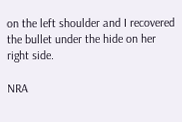on the left shoulder and I recovered the bullet under the hide on her right side.

NRA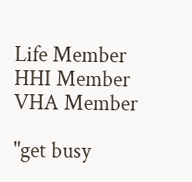Life Member
HHI Member
VHA Member

"get busy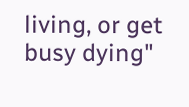living, or get busy dying"